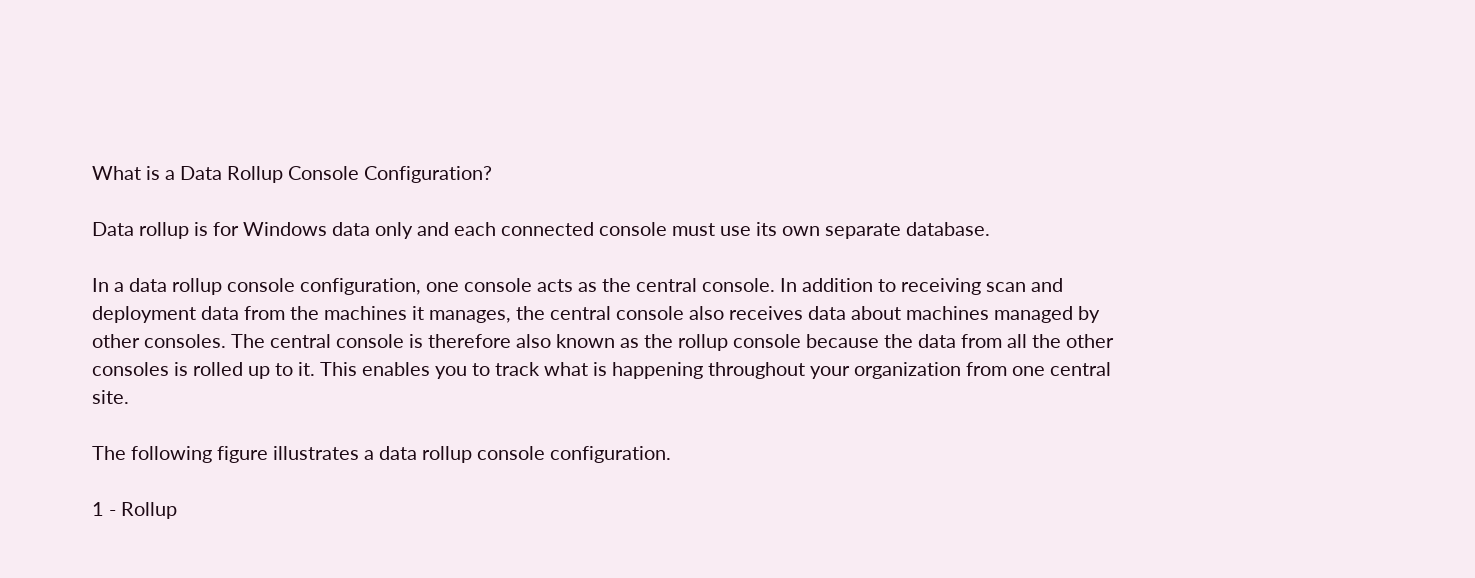What is a Data Rollup Console Configuration?

Data rollup is for Windows data only and each connected console must use its own separate database.

In a data rollup console configuration, one console acts as the central console. In addition to receiving scan and deployment data from the machines it manages, the central console also receives data about machines managed by other consoles. The central console is therefore also known as the rollup console because the data from all the other consoles is rolled up to it. This enables you to track what is happening throughout your organization from one central site.

The following figure illustrates a data rollup console configuration.

1 - Rollup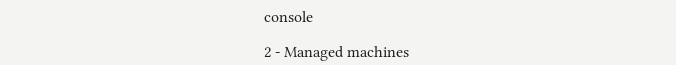console

2 - Managed machines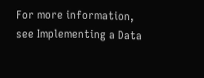For more information, see Implementing a Data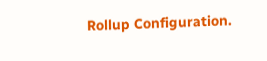Rollup Configuration.